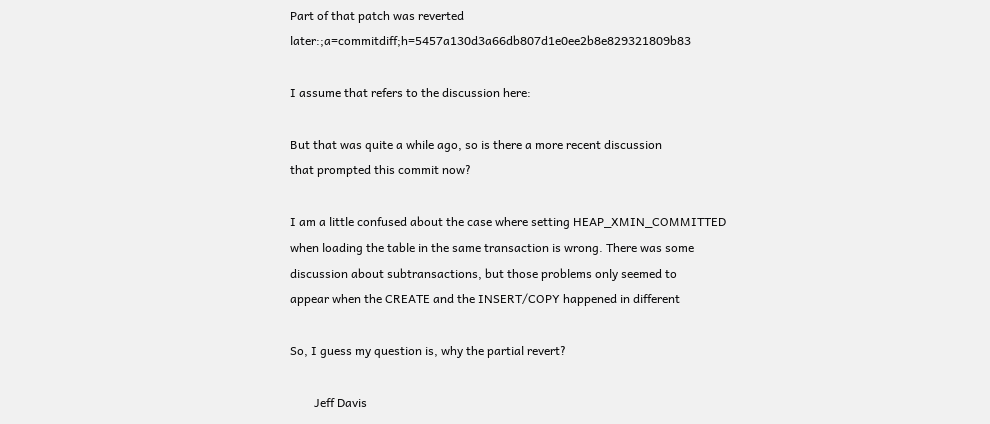Part of that patch was reverted later:;a=commitdiff;h=5457a130d3a66db807d1e0ee2b8e829321809b83

I assume that refers to the discussion here:

But that was quite a while ago, so is there a more recent discussion
that prompted this commit now?

I am a little confused about the case where setting HEAP_XMIN_COMMITTED
when loading the table in the same transaction is wrong. There was some
discussion about subtransactions, but those problems only seemed to
appear when the CREATE and the INSERT/COPY happened in different

So, I guess my question is, why the partial revert?

        Jeff Davis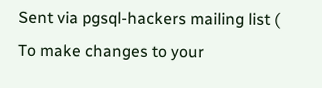Sent via pgsql-hackers mailing list (
To make changes to your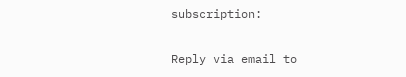subscription:

Reply via email to